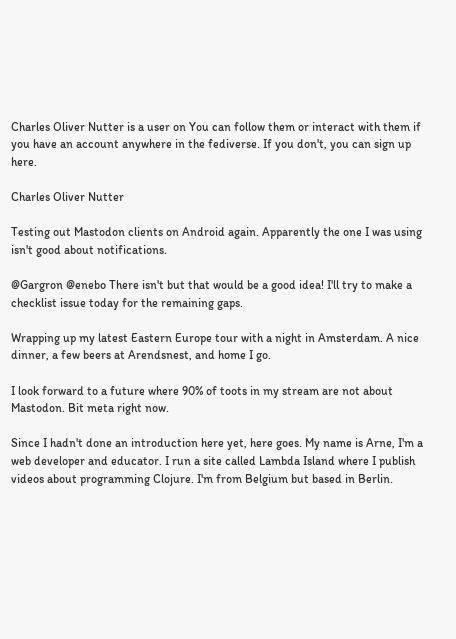Charles Oliver Nutter is a user on You can follow them or interact with them if you have an account anywhere in the fediverse. If you don't, you can sign up here.

Charles Oliver Nutter

Testing out Mastodon clients on Android again. Apparently the one I was using isn't good about notifications.

@Gargron @enebo There isn't but that would be a good idea! I'll try to make a checklist issue today for the remaining gaps.

Wrapping up my latest Eastern Europe tour with a night in Amsterdam. A nice dinner, a few beers at Arendsnest, and home I go.

I look forward to a future where 90% of toots in my stream are not about Mastodon. Bit meta right now.

Since I hadn't done an introduction here yet, here goes. My name is Arne, I'm a web developer and educator. I run a site called Lambda Island where I publish videos about programming Clojure. I'm from Belgium but based in Berlin.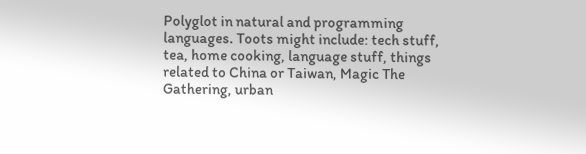Polyglot in natural and programming languages. Toots might include: tech stuff, tea, home cooking, language stuff, things related to China or Taiwan, Magic The Gathering, urban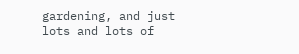gardening, and just lots and lots of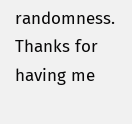randomness. Thanks for having me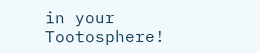in your Tootosphere!